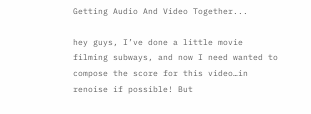Getting Audio And Video Together...

hey guys, I’ve done a little movie filming subways, and now I need wanted to compose the score for this video…in renoise if possible! But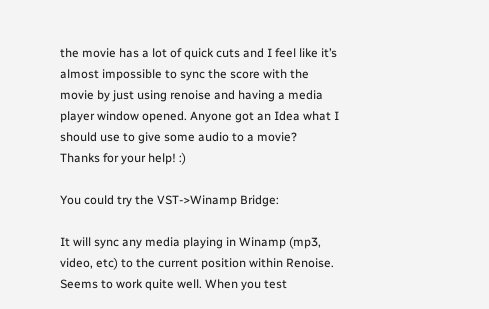the movie has a lot of quick cuts and I feel like it’s almost impossible to sync the score with the movie by just using renoise and having a media player window opened. Anyone got an Idea what I should use to give some audio to a movie?
Thanks for your help! :)

You could try the VST->Winamp Bridge:

It will sync any media playing in Winamp (mp3, video, etc) to the current position within Renoise. Seems to work quite well. When you test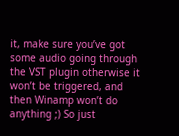it, make sure you’ve got some audio going through the VST plugin otherwise it won’t be triggered, and then Winamp won’t do anything ;) So just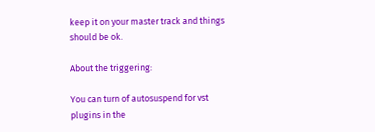keep it on your master track and things should be ok.

About the triggering:

You can turn of autosuspend for vst plugins in the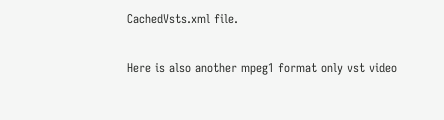CachedVsts.xml file.

Here is also another mpeg1 format only vst video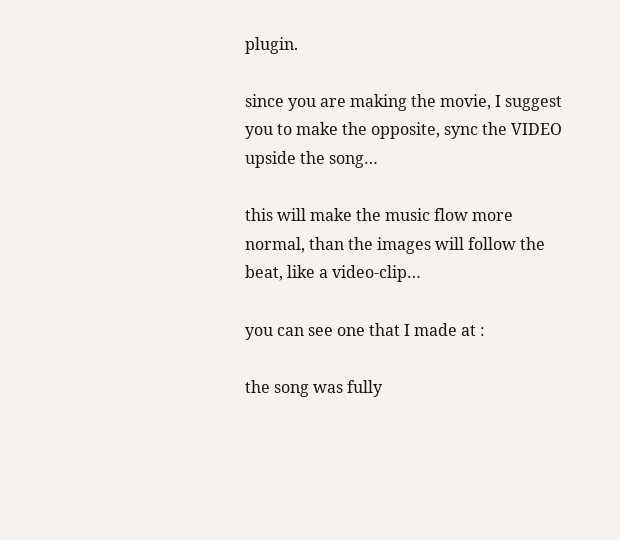plugin.

since you are making the movie, I suggest you to make the opposite, sync the VIDEO upside the song…

this will make the music flow more normal, than the images will follow the beat, like a video-clip…

you can see one that I made at :

the song was fully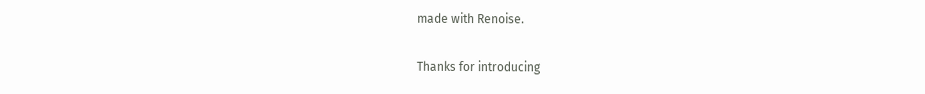made with Renoise.


Thanks for introducing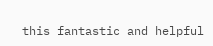this fantastic and helpful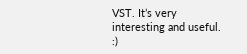VST. It’s very interesting and useful. :)